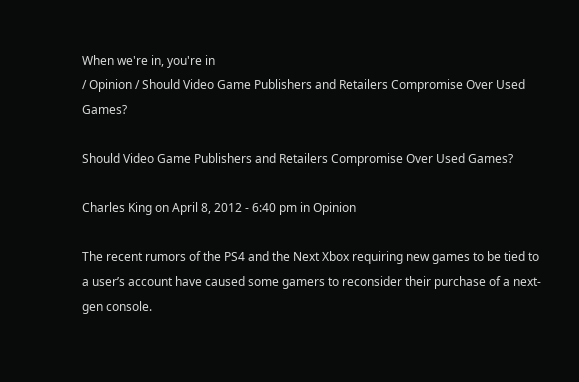When we're in, you're in
/ Opinion / Should Video Game Publishers and Retailers Compromise Over Used Games?

Should Video Game Publishers and Retailers Compromise Over Used Games?

Charles King on April 8, 2012 - 6:40 pm in Opinion

The recent rumors of the PS4 and the Next Xbox requiring new games to be tied to a user’s account have caused some gamers to reconsider their purchase of a next-gen console.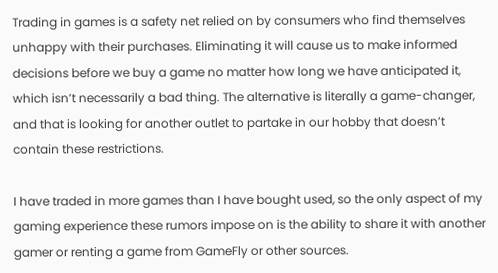Trading in games is a safety net relied on by consumers who find themselves unhappy with their purchases. Eliminating it will cause us to make informed decisions before we buy a game no matter how long we have anticipated it, which isn’t necessarily a bad thing. The alternative is literally a game-changer, and that is looking for another outlet to partake in our hobby that doesn’t contain these restrictions.

I have traded in more games than I have bought used, so the only aspect of my gaming experience these rumors impose on is the ability to share it with another gamer or renting a game from GameFly or other sources.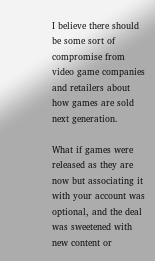I believe there should be some sort of compromise from video game companies and retailers about how games are sold next generation.

What if games were released as they are now but associating it with your account was optional, and the deal was sweetened with new content or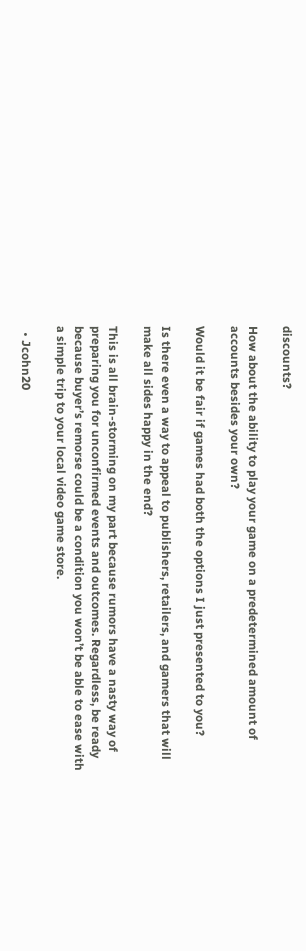discounts?

How about the ability to play your game on a predetermined amount of accounts besides your own?

Would it be fair if games had both the options I just presented to you?

Is there even a way to appeal to publishers, retailers, and gamers that will make all sides happy in the end?

This is all brain-storming on my part because rumors have a nasty way of preparing you for unconfirmed events and outcomes. Regardless, be ready because buyer’s remorse could be a condition you won’t be able to ease with a simple trip to your local video game store.

  • Jcohn20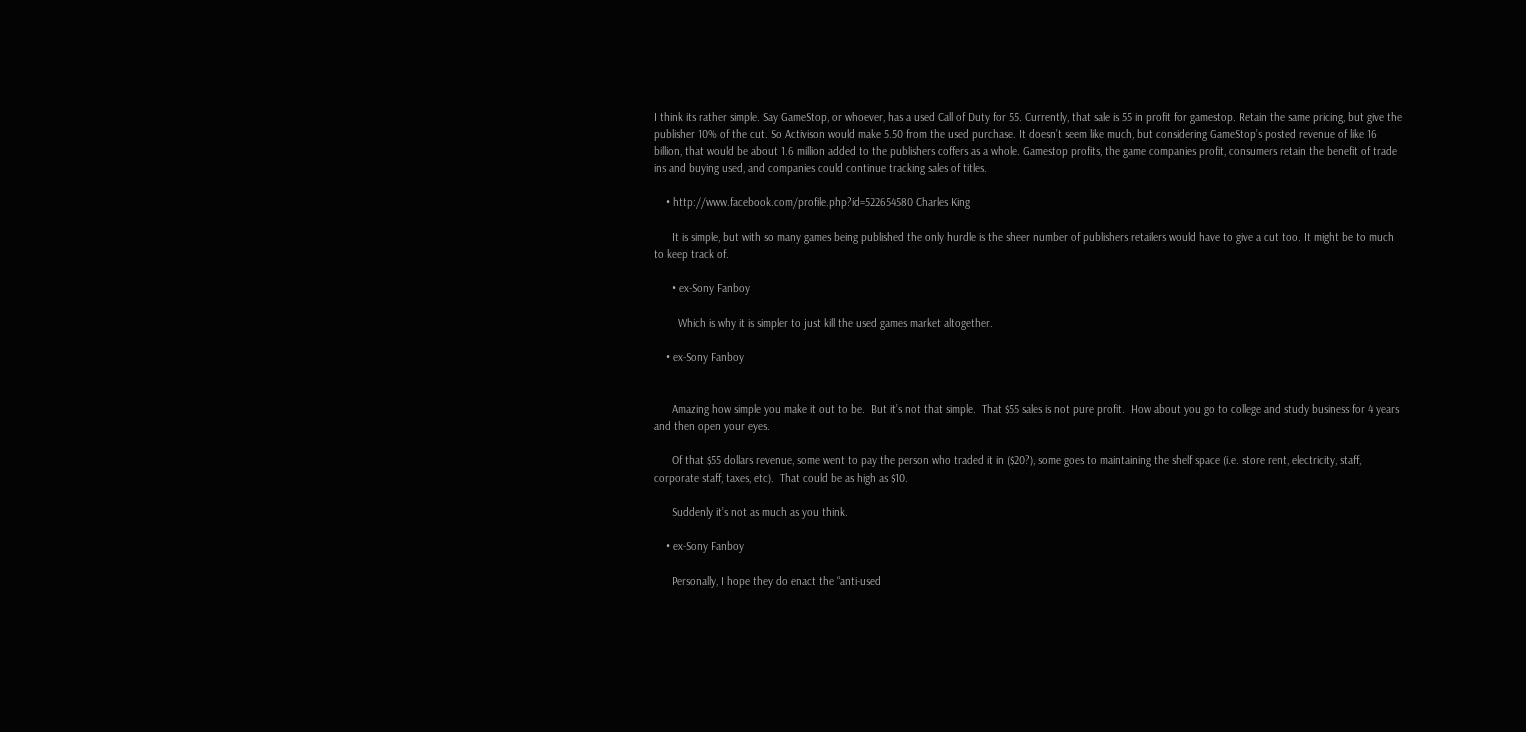I think its rather simple. Say GameStop, or whoever, has a used Call of Duty for 55. Currently, that sale is 55 in profit for gamestop. Retain the same pricing, but give the publisher 10% of the cut. So Activison would make 5.50 from the used purchase. It doesn’t seem like much, but considering GameStop’s posted revenue of like 16 billion, that would be about 1.6 million added to the publishers coffers as a whole. Gamestop profits, the game companies profit, consumers retain the benefit of trade ins and buying used, and companies could continue tracking sales of titles.

    • http://www.facebook.com/profile.php?id=522654580 Charles King

      It is simple, but with so many games being published the only hurdle is the sheer number of publishers retailers would have to give a cut too. It might be to much to keep track of.

      • ex-Sony Fanboy

        Which is why it is simpler to just kill the used games market altogether.

    • ex-Sony Fanboy


      Amazing how simple you make it out to be.  But it’s not that simple.  That $55 sales is not pure profit.  How about you go to college and study business for 4 years and then open your eyes.

      Of that $55 dollars revenue, some went to pay the person who traded it in ($20?), some goes to maintaining the shelf space (i.e. store rent, electricity, staff, corporate staff, taxes, etc).  That could be as high as $10.

      Suddenly it’s not as much as you think.

    • ex-Sony Fanboy

      Personally, I hope they do enact the “anti-used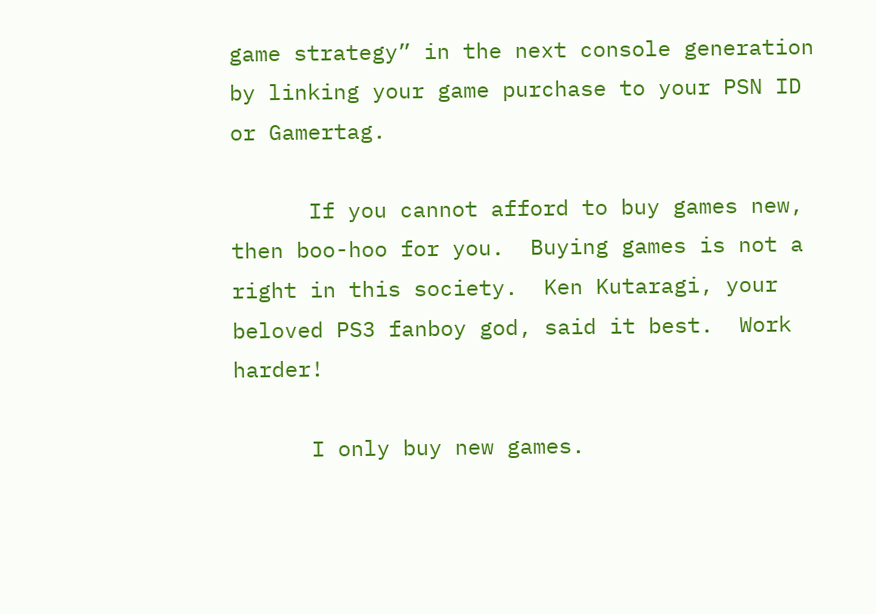game strategy” in the next console generation by linking your game purchase to your PSN ID or Gamertag.

      If you cannot afford to buy games new, then boo-hoo for you.  Buying games is not a right in this society.  Ken Kutaragi, your beloved PS3 fanboy god, said it best.  Work harder!

      I only buy new games.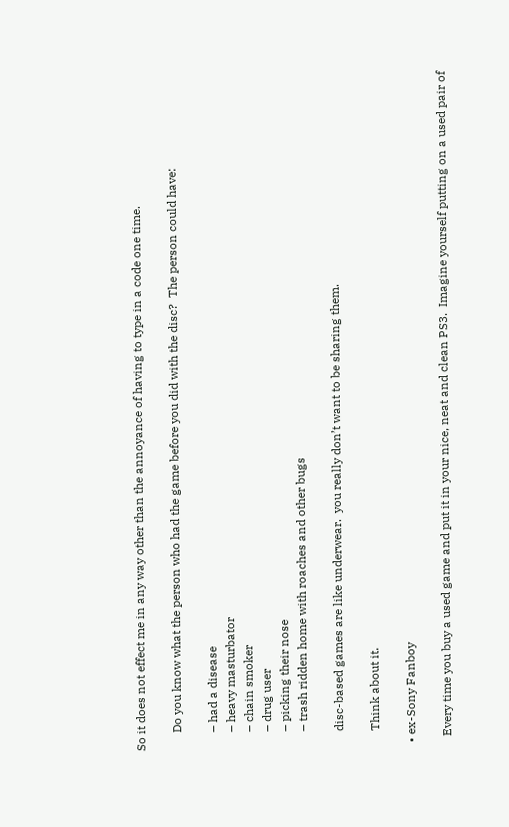So it does not effect me in any way other than the annoyance of having to type in a code one time.

      Do you know what the person who had the game before you did with the disc?  The person could have:

      – had a disease
      – heavy masturbator
      – chain smoker
      – drug user
      – picking their nose
      – trash ridden home with roaches and other bugs

      disc-based games are like underwear.  you really don’t want to be sharing them.

      Think about it.

  • ex-Sony Fanboy

    Every time you buy a used game and put it in your nice, neat and clean PS3.  Imagine yourself putting on a used pair of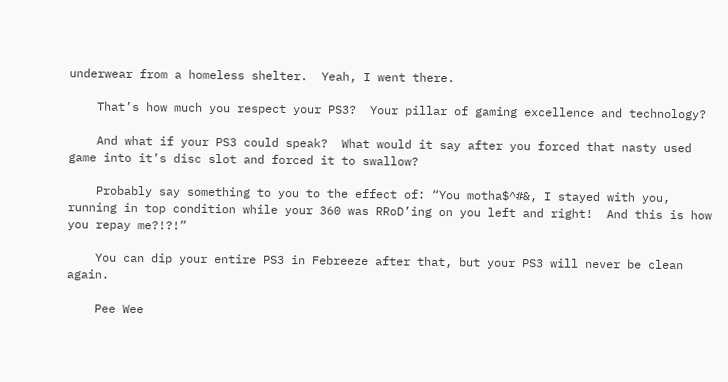underwear from a homeless shelter.  Yeah, I went there.

    That’s how much you respect your PS3?  Your pillar of gaming excellence and technology?

    And what if your PS3 could speak?  What would it say after you forced that nasty used game into it’s disc slot and forced it to swallow?

    Probably say something to you to the effect of: “You motha$^#&, I stayed with you, running in top condition while your 360 was RRoD’ing on you left and right!  And this is how you repay me?!?!”

    You can dip your entire PS3 in Febreeze after that, but your PS3 will never be clean again.

    Pee Wee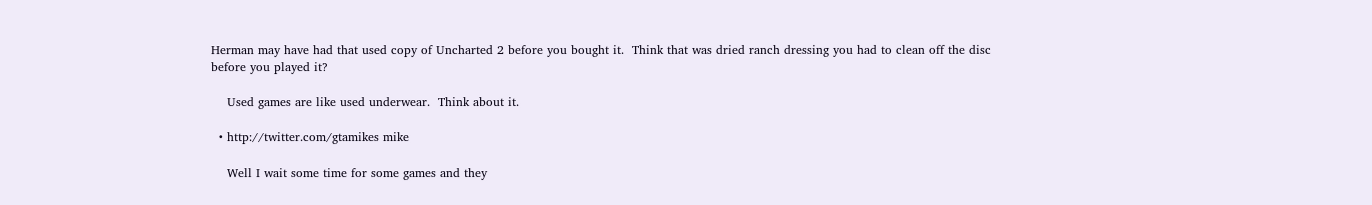Herman may have had that used copy of Uncharted 2 before you bought it.  Think that was dried ranch dressing you had to clean off the disc before you played it?

    Used games are like used underwear.  Think about it.

  • http://twitter.com/gtamikes mike

    Well I wait some time for some games and they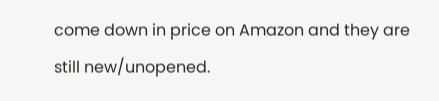come down in price on Amazon and they are still new/unopened.